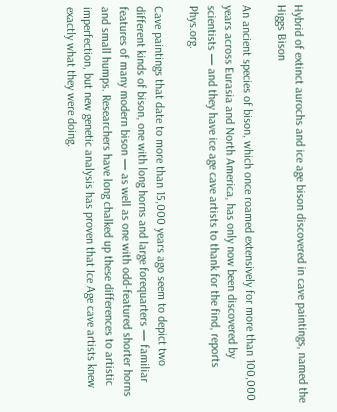Hybrid of extinct aurochs and ice age bison discovered in cave paintings, named the Higgs Bison

An ancient species of bison, which once roamed extensively for more than 100,000 years across Eurasia and North America, has only now been discovered by scientists — and they have ice age cave artists to thank for the find, reports Phys.org.

Cave paintings that date to more than 15,000 years ago seem to depict two different kinds of bison, one with long horns and large forequarters — familiar features of many modern bison — as well as one with odd-featured shorter horns and small humps. Researchers have long chalked up these differences to artistic imperfection, but new genetic analysis has proven that Ice Age cave artists knew exactly what they were doing.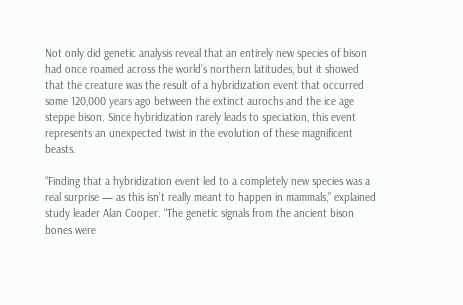Not only did genetic analysis reveal that an entirely new species of bison had once roamed across the world’s northern latitudes, but it showed that the creature was the result of a hybridization event that occurred some 120,000 years ago between the extinct aurochs and the ice age steppe bison. Since hybridization rarely leads to speciation, this event represents an unexpected twist in the evolution of these magnificent beasts.

“Finding that a hybridization event led to a completely new species was a real surprise — as this isn’t really meant to happen in mammals,” explained study leader Alan Cooper. “The genetic signals from the ancient bison bones were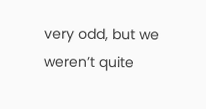very odd, but we weren’t quite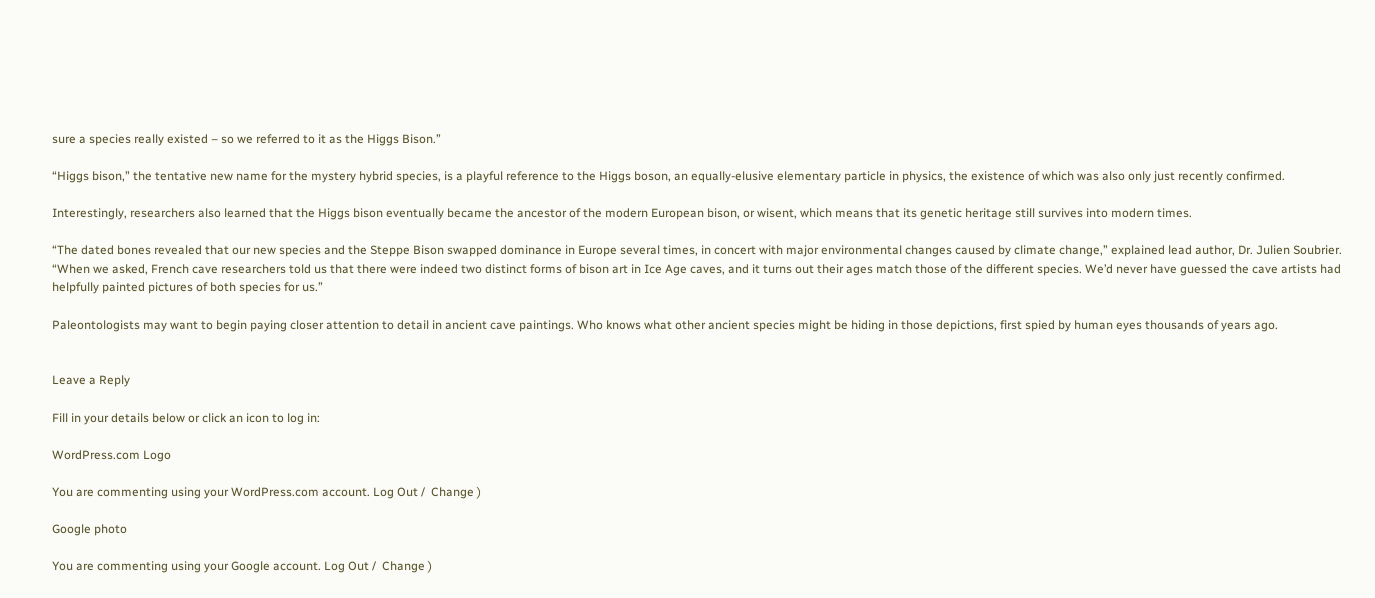sure a species really existed – so we referred to it as the Higgs Bison.”

“Higgs bison,” the tentative new name for the mystery hybrid species, is a playful reference to the Higgs boson, an equally-elusive elementary particle in physics, the existence of which was also only just recently confirmed.

Interestingly, researchers also learned that the Higgs bison eventually became the ancestor of the modern European bison, or wisent, which means that its genetic heritage still survives into modern times.

“The dated bones revealed that our new species and the Steppe Bison swapped dominance in Europe several times, in concert with major environmental changes caused by climate change,” explained lead author, Dr. Julien Soubrier. “When we asked, French cave researchers told us that there were indeed two distinct forms of bison art in Ice Age caves, and it turns out their ages match those of the different species. We’d never have guessed the cave artists had helpfully painted pictures of both species for us.”

Paleontologists may want to begin paying closer attention to detail in ancient cave paintings. Who knows what other ancient species might be hiding in those depictions, first spied by human eyes thousands of years ago.


Leave a Reply

Fill in your details below or click an icon to log in:

WordPress.com Logo

You are commenting using your WordPress.com account. Log Out /  Change )

Google photo

You are commenting using your Google account. Log Out /  Change )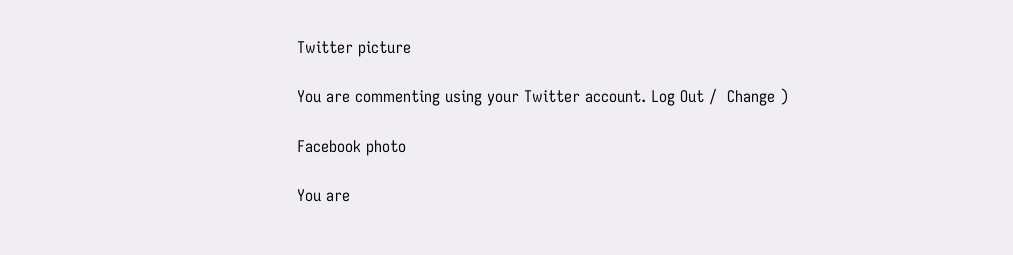Twitter picture

You are commenting using your Twitter account. Log Out /  Change )

Facebook photo

You are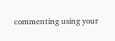commenting using your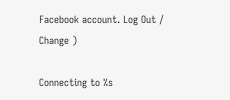Facebook account. Log Out /  Change )

Connecting to %s